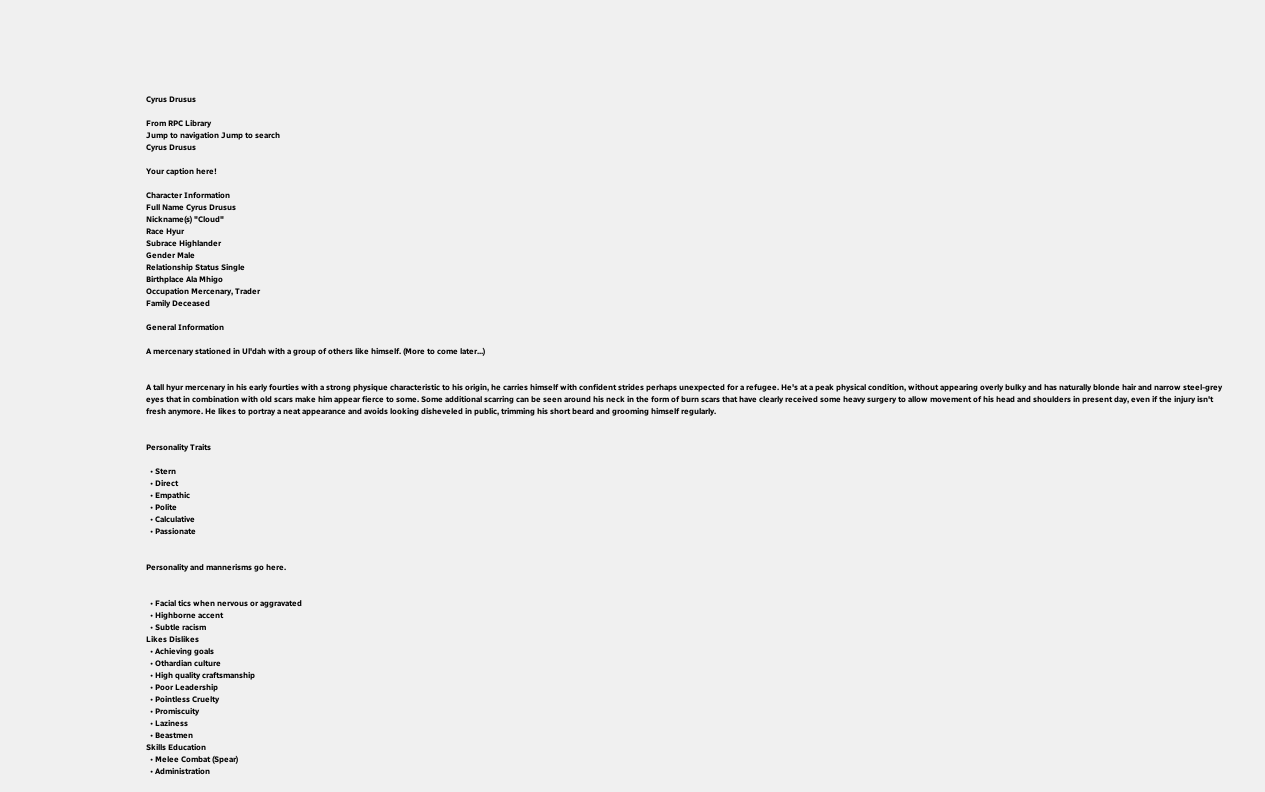Cyrus Drusus

From RPC Library
Jump to navigation Jump to search
Cyrus Drusus

Your caption here!

Character Information
Full Name Cyrus Drusus
Nickname(s) "Cloud"
Race Hyur
Subrace Highlander
Gender Male
Relationship Status Single
Birthplace Ala Mhigo
Occupation Mercenary, Trader
Family Deceased

General Information

A mercenary stationed in Ul'dah with a group of others like himself. (More to come later...)


A tall hyur mercenary in his early fourties with a strong physique characteristic to his origin, he carries himself with confident strides perhaps unexpected for a refugee. He's at a peak physical condition, without appearing overly bulky and has naturally blonde hair and narrow steel-grey eyes that in combination with old scars make him appear fierce to some. Some additional scarring can be seen around his neck in the form of burn scars that have clearly received some heavy surgery to allow movement of his head and shoulders in present day, even if the injury isn't fresh anymore. He likes to portray a neat appearance and avoids looking disheveled in public, trimming his short beard and grooming himself regularly.


Personality Traits

  • Stern
  • Direct
  • Empathic
  • Polite
  • Calculative
  • Passionate


Personality and mannerisms go here.


  • Facial tics when nervous or aggravated
  • Highborne accent
  • Subtle racism
Likes Dislikes
  • Achieving goals
  • Othardian culture
  • High quality craftsmanship
  • Poor Leadership
  • Pointless Cruelty
  • Promiscuity
  • Laziness
  • Beastmen
Skills Education
  • Melee Combat (Spear)
  • Administration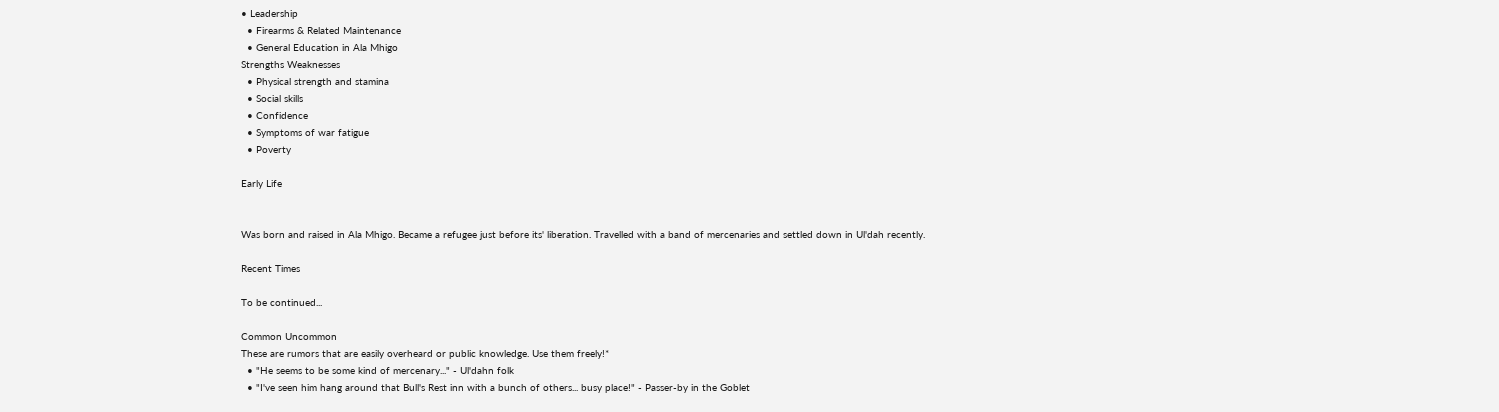• Leadership
  • Firearms & Related Maintenance
  • General Education in Ala Mhigo
Strengths Weaknesses
  • Physical strength and stamina
  • Social skills
  • Confidence
  • Symptoms of war fatigue
  • Poverty

Early Life


Was born and raised in Ala Mhigo. Became a refugee just before its' liberation. Travelled with a band of mercenaries and settled down in Ul'dah recently.

Recent Times

To be continued...

Common Uncommon
These are rumors that are easily overheard or public knowledge. Use them freely!*
  • "He seems to be some kind of mercenary..." - Ul'dahn folk
  • "I've seen him hang around that Bull's Rest inn with a bunch of others... busy place!" - Passer-by in the Goblet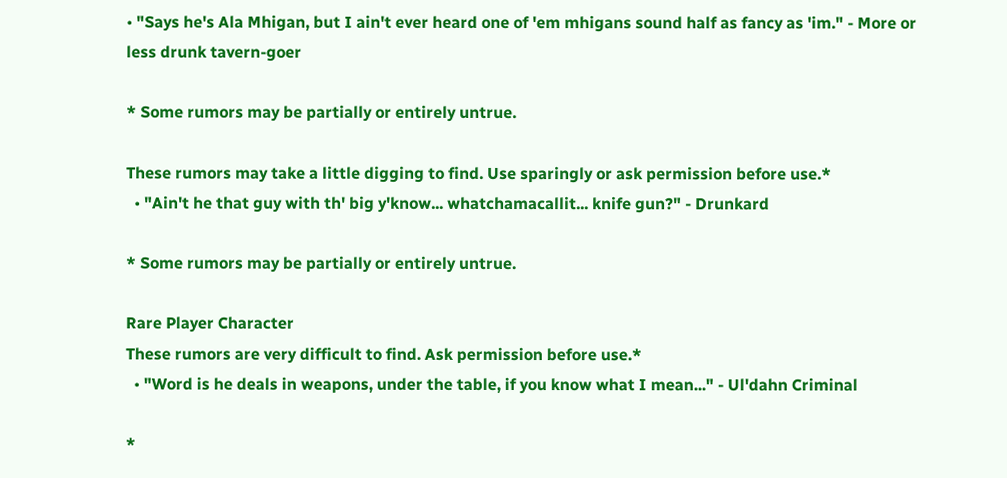• "Says he's Ala Mhigan, but I ain't ever heard one of 'em mhigans sound half as fancy as 'im." - More or less drunk tavern-goer

* Some rumors may be partially or entirely untrue.

These rumors may take a little digging to find. Use sparingly or ask permission before use.*
  • "Ain't he that guy with th' big y'know... whatchamacallit... knife gun?" - Drunkard

* Some rumors may be partially or entirely untrue.

Rare Player Character
These rumors are very difficult to find. Ask permission before use.*
  • "Word is he deals in weapons, under the table, if you know what I mean..." - Ul'dahn Criminal

*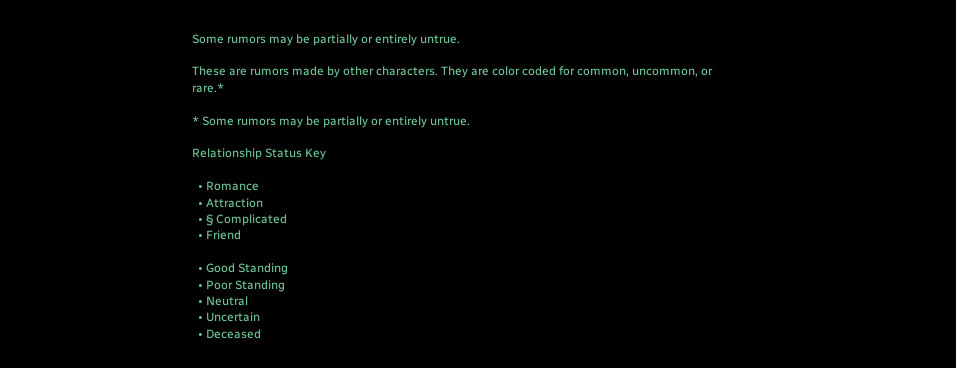Some rumors may be partially or entirely untrue.

These are rumors made by other characters. They are color coded for common, uncommon, or rare.*

* Some rumors may be partially or entirely untrue.

Relationship Status Key

  • Romance
  • Attraction
  • § Complicated
  • Friend

  • Good Standing
  • Poor Standing
  • Neutral
  • Uncertain
  • Deceased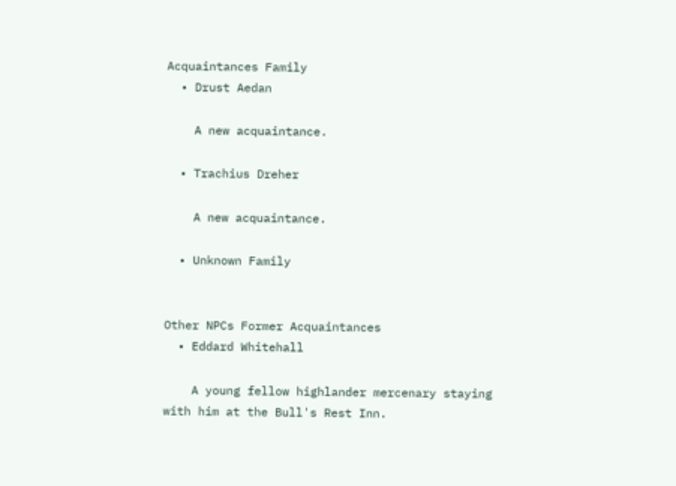Acquaintances Family
  • Drust Aedan

    A new acquaintance.

  • Trachius Dreher

    A new acquaintance.

  • Unknown Family


Other NPCs Former Acquaintances
  • Eddard Whitehall

    A young fellow highlander mercenary staying with him at the Bull's Rest Inn.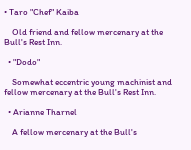• Taro "Chef" Kaiba

    Old friend and fellow mercenary at the Bull's Rest Inn.

  • "Dodo"

    Somewhat eccentric young machinist and fellow mercenary at the Bull's Rest Inn.

  • Arianne Tharnel

    A fellow mercenary at the Bull's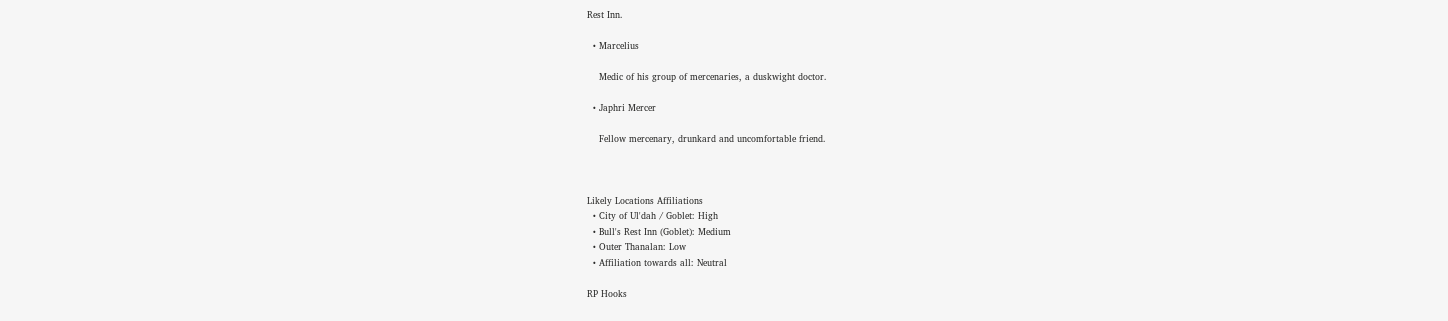Rest Inn.

  • Marcelius

    Medic of his group of mercenaries, a duskwight doctor.

  • Japhri Mercer

    Fellow mercenary, drunkard and uncomfortable friend.



Likely Locations Affiliations
  • City of Ul'dah / Goblet: High
  • Bull's Rest Inn (Goblet): Medium
  • Outer Thanalan: Low
  • Affiliation towards all: Neutral

RP Hooks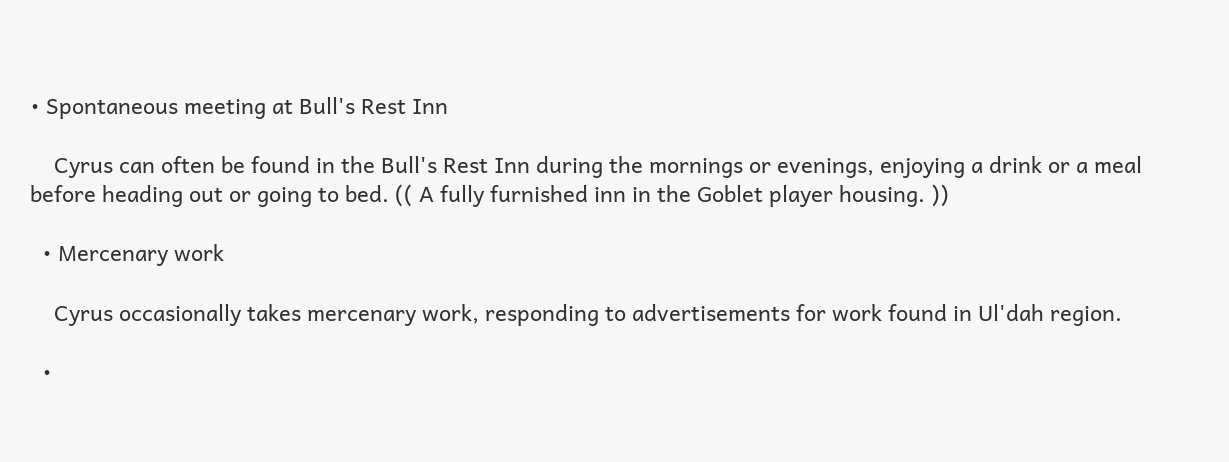• Spontaneous meeting at Bull's Rest Inn

    Cyrus can often be found in the Bull's Rest Inn during the mornings or evenings, enjoying a drink or a meal before heading out or going to bed. (( A fully furnished inn in the Goblet player housing. ))

  • Mercenary work

    Cyrus occasionally takes mercenary work, responding to advertisements for work found in Ul'dah region.

  •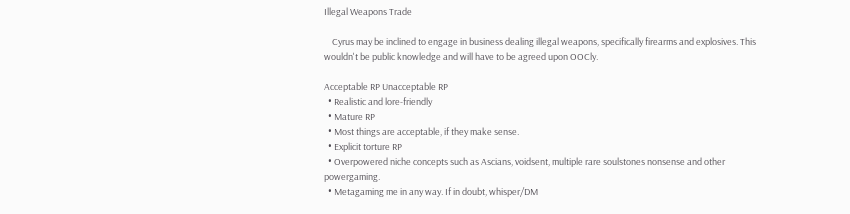Illegal Weapons Trade

    Cyrus may be inclined to engage in business dealing illegal weapons, specifically firearms and explosives. This wouldn't be public knowledge and will have to be agreed upon OOCly.

Acceptable RP Unacceptable RP
  • Realistic and lore-friendly
  • Mature RP
  • Most things are acceptable, if they make sense.
  • Explicit torture RP
  • Overpowered niche concepts such as Ascians, voidsent, multiple rare soulstones nonsense and other powergaming.
  • Metagaming me in any way. If in doubt, whisper/DM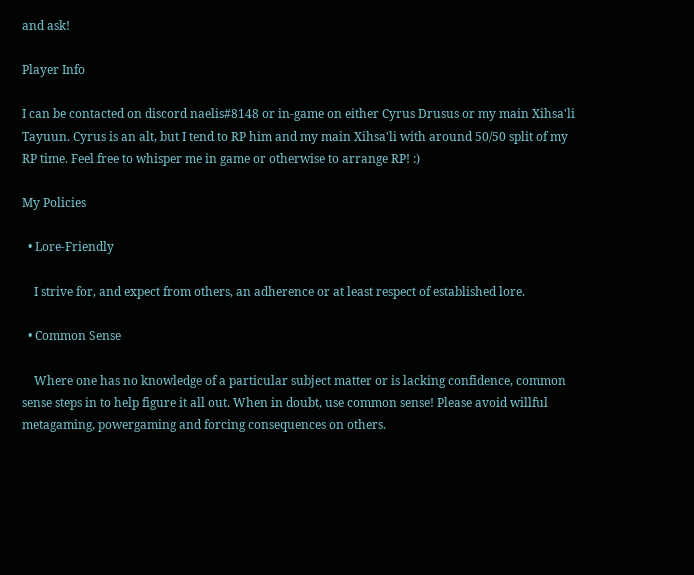and ask!

Player Info

I can be contacted on discord naelis#8148 or in-game on either Cyrus Drusus or my main Xihsa'li Tayuun. Cyrus is an alt, but I tend to RP him and my main Xihsa'li with around 50/50 split of my RP time. Feel free to whisper me in game or otherwise to arrange RP! :)

My Policies

  • Lore-Friendly

    I strive for, and expect from others, an adherence or at least respect of established lore.

  • Common Sense

    Where one has no knowledge of a particular subject matter or is lacking confidence, common sense steps in to help figure it all out. When in doubt, use common sense! Please avoid willful metagaming, powergaming and forcing consequences on others.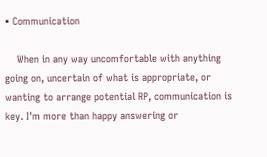• Communication

    When in any way uncomfortable with anything going on, uncertain of what is appropriate, or wanting to arrange potential RP, communication is key. I'm more than happy answering or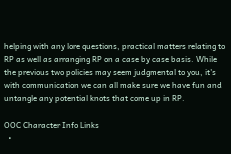helping with any lore questions, practical matters relating to RP as well as arranging RP on a case by case basis. While the previous two policies may seem judgmental to you, it's with communication we can all make sure we have fun and untangle any potential knots that come up in RP.

OOC Character Info Links
  •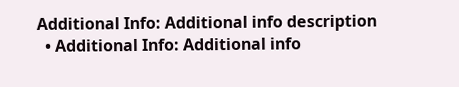Additional Info: Additional info description
  • Additional Info: Additional info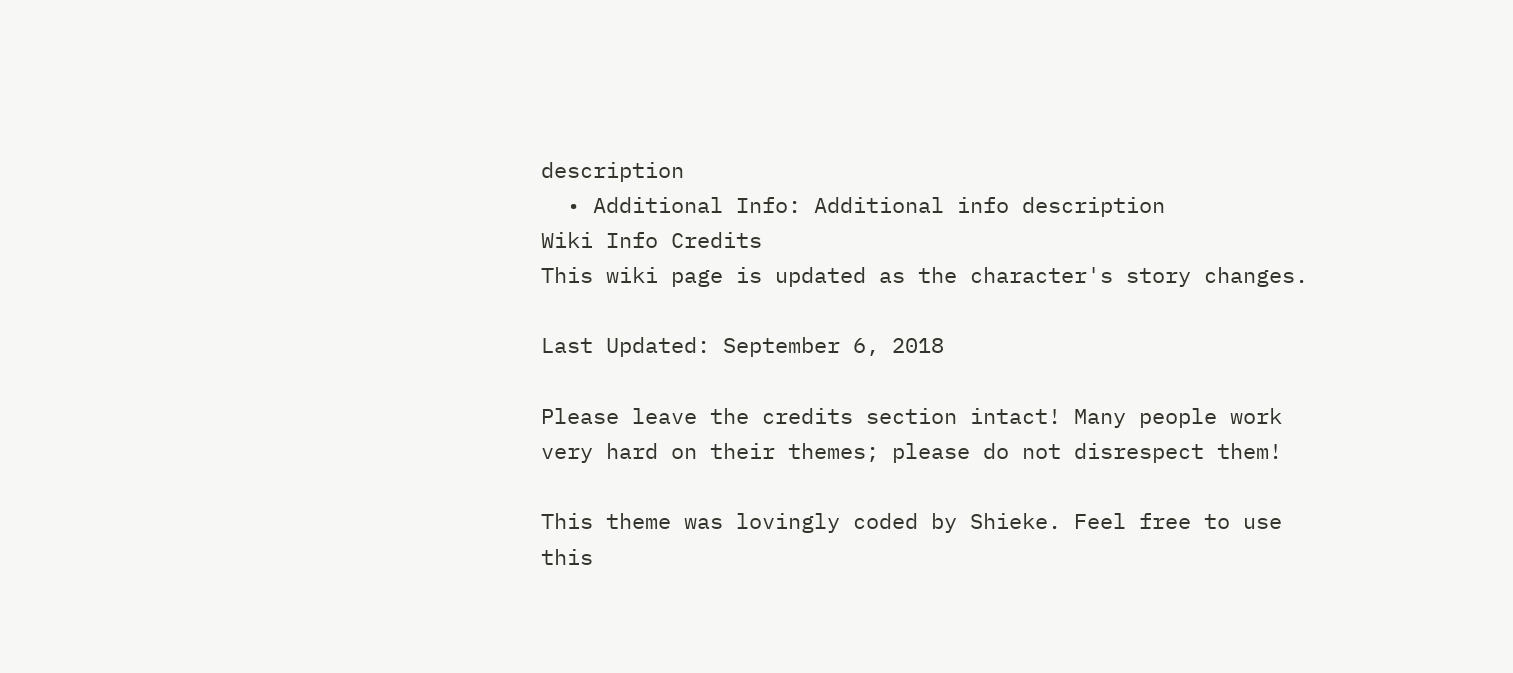description
  • Additional Info: Additional info description
Wiki Info Credits
This wiki page is updated as the character's story changes.

Last Updated: September 6, 2018

Please leave the credits section intact! Many people work very hard on their themes; please do not disrespect them!

This theme was lovingly coded by Shieke. Feel free to use this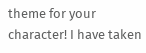theme for your character! I have taken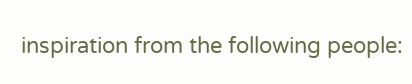inspiration from the following people: